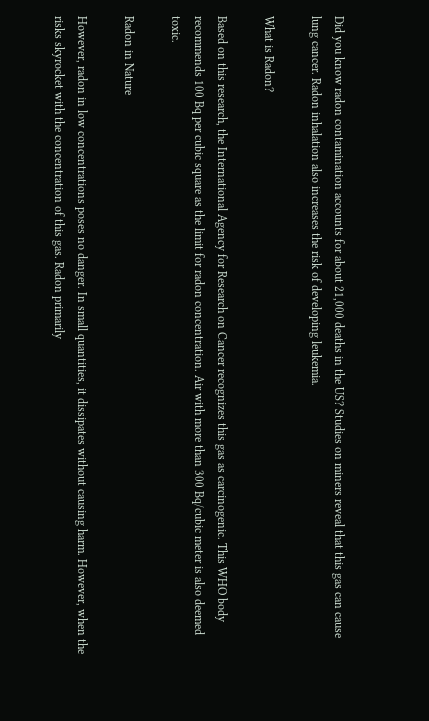Did you know radon contamination accounts for about 21,000 deaths in the US? Studies on miners reveal that this gas can cause lung cancer. Radon inhalation also increases the risk of developing leukemia.

What is Radon?

Based on this research, the International Agency for Research on Cancer recognizes this gas as carcinogenic. This WHO body recommends 100 Bq per cubic square as the limit for radon concentration. Air with more than 300 Bq/cubic meter is also deemed toxic.

Radon in Nature

However, radon in low concentrations poses no danger. In small quantities, it dissipates without causing harm. However, when the risks skyrocket with the concentration of this gas. Radon primarily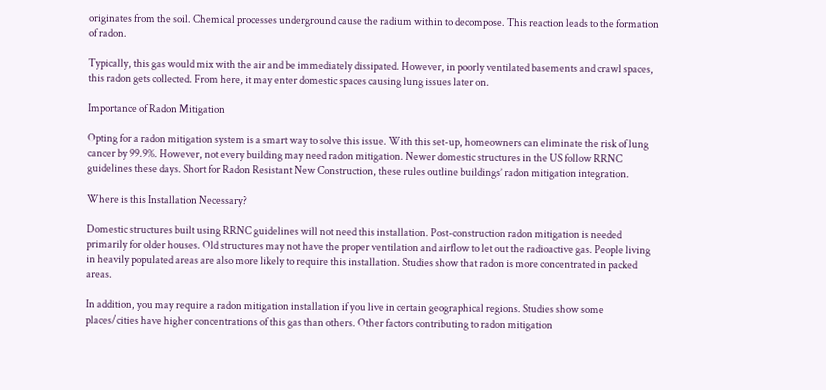originates from the soil. Chemical processes underground cause the radium within to decompose. This reaction leads to the formation of radon.

Typically, this gas would mix with the air and be immediately dissipated. However, in poorly ventilated basements and crawl spaces, this radon gets collected. From here, it may enter domestic spaces causing lung issues later on.

Importance of Radon Mitigation

Opting for a radon mitigation system is a smart way to solve this issue. With this set-up, homeowners can eliminate the risk of lung cancer by 99.9%. However, not every building may need radon mitigation. Newer domestic structures in the US follow RRNC guidelines these days. Short for Radon Resistant New Construction, these rules outline buildings’ radon mitigation integration.

Where is this Installation Necessary?

Domestic structures built using RRNC guidelines will not need this installation. Post-construction radon mitigation is needed primarily for older houses. Old structures may not have the proper ventilation and airflow to let out the radioactive gas. People living in heavily populated areas are also more likely to require this installation. Studies show that radon is more concentrated in packed areas.

In addition, you may require a radon mitigation installation if you live in certain geographical regions. Studies show some places/cities have higher concentrations of this gas than others. Other factors contributing to radon mitigation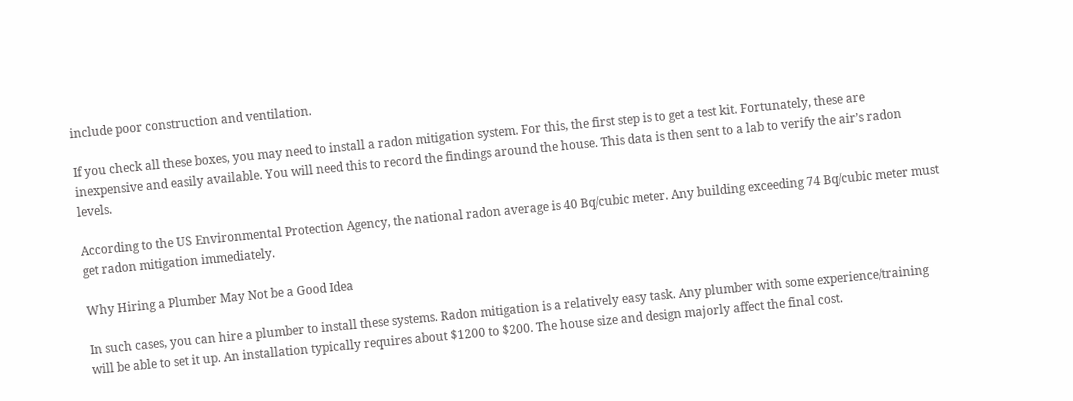include poor construction and ventilation.

If you check all these boxes, you may need to install a radon mitigation system. For this, the first step is to get a test kit. Fortunately, these are inexpensive and easily available. You will need this to record the findings around the house. This data is then sent to a lab to verify the air’s radon levels.

According to the US Environmental Protection Agency, the national radon average is 40 Bq/cubic meter. Any building exceeding 74 Bq/cubic meter must get radon mitigation immediately.

Why Hiring a Plumber May Not be a Good Idea

In such cases, you can hire a plumber to install these systems. Radon mitigation is a relatively easy task. Any plumber with some experience/training will be able to set it up. An installation typically requires about $1200 to $200. The house size and design majorly affect the final cost.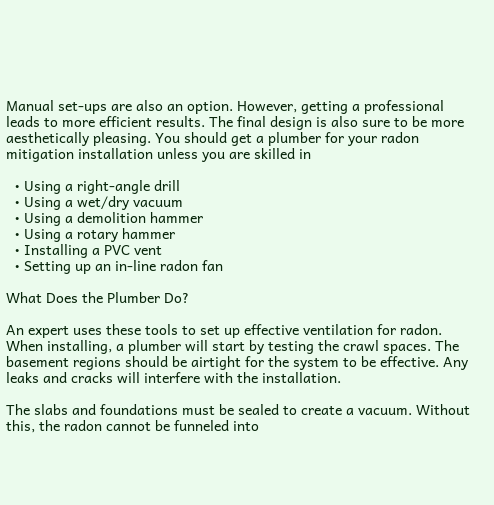Manual set-ups are also an option. However, getting a professional leads to more efficient results. The final design is also sure to be more aesthetically pleasing. You should get a plumber for your radon mitigation installation unless you are skilled in

  • Using a right-angle drill
  • Using a wet/dry vacuum
  • Using a demolition hammer
  • Using a rotary hammer
  • Installing a PVC vent
  • Setting up an in-line radon fan

What Does the Plumber Do?

An expert uses these tools to set up effective ventilation for radon. When installing, a plumber will start by testing the crawl spaces. The basement regions should be airtight for the system to be effective. Any leaks and cracks will interfere with the installation.

The slabs and foundations must be sealed to create a vacuum. Without this, the radon cannot be funneled into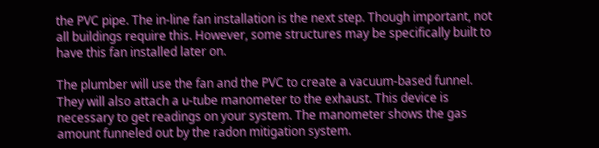the PVC pipe. The in-line fan installation is the next step. Though important, not all buildings require this. However, some structures may be specifically built to have this fan installed later on.

The plumber will use the fan and the PVC to create a vacuum-based funnel. They will also attach a u-tube manometer to the exhaust. This device is necessary to get readings on your system. The manometer shows the gas amount funneled out by the radon mitigation system.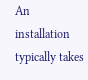An installation typically takes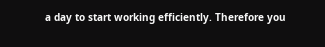a day to start working efficiently. Therefore you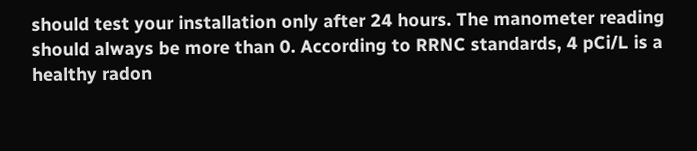should test your installation only after 24 hours. The manometer reading should always be more than 0. According to RRNC standards, 4 pCi/L is a healthy radon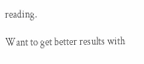reading.

Want to get better results with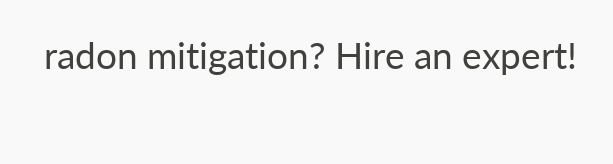radon mitigation? Hire an expert!